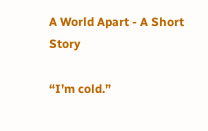A World Apart - A Short Story

“I’m cold.”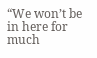“We won’t be in here for much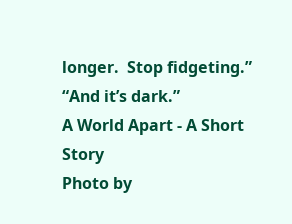longer.  Stop fidgeting.” “And it’s dark.”
A World Apart - A Short Story
Photo by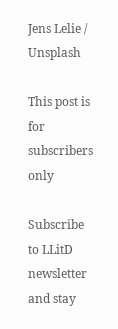Jens Lelie / Unsplash

This post is for subscribers only

Subscribe to LLitD newsletter and stay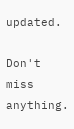updated.

Don't miss anything.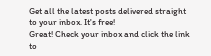Get all the latest posts delivered straight to your inbox. It's free!
Great! Check your inbox and click the link to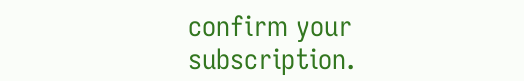confirm your subscription.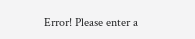Error! Please enter a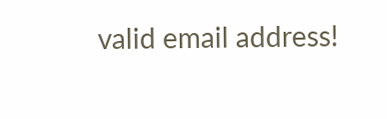valid email address!